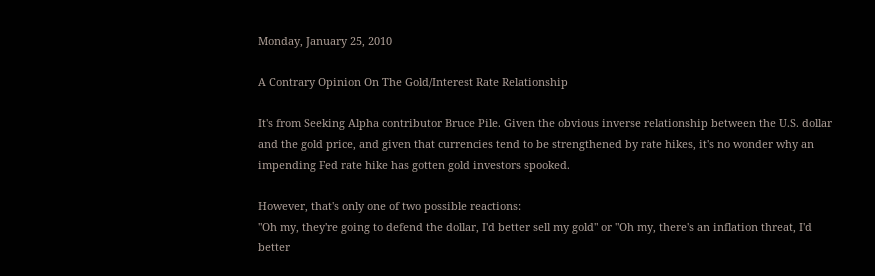Monday, January 25, 2010

A Contrary Opinion On The Gold/Interest Rate Relationship

It's from Seeking Alpha contributor Bruce Pile. Given the obvious inverse relationship between the U.S. dollar and the gold price, and given that currencies tend to be strengthened by rate hikes, it's no wonder why an impending Fed rate hike has gotten gold investors spooked.

However, that's only one of two possible reactions:
"Oh my, they're going to defend the dollar, I'd better sell my gold" or "Oh my, there's an inflation threat, I'd better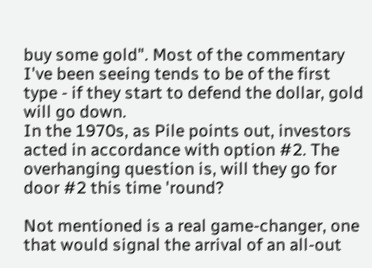buy some gold". Most of the commentary I've been seeing tends to be of the first type - if they start to defend the dollar, gold will go down.
In the 1970s, as Pile points out, investors acted in accordance with option #2. The overhanging question is, will they go for door #2 this time 'round?

Not mentioned is a real game-changer, one that would signal the arrival of an all-out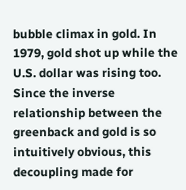bubble climax in gold. In 1979, gold shot up while the U.S. dollar was rising too. Since the inverse relationship between the greenback and gold is so intuitively obvious, this decoupling made for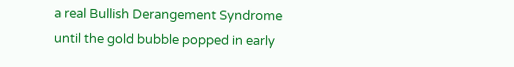a real Bullish Derangement Syndrome until the gold bubble popped in early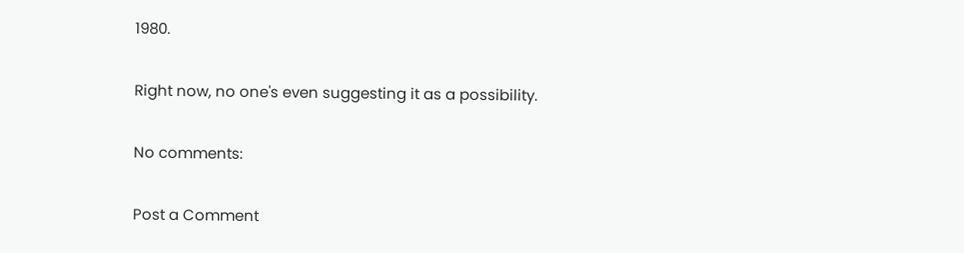1980.

Right now, no one's even suggesting it as a possibility.

No comments:

Post a Comment